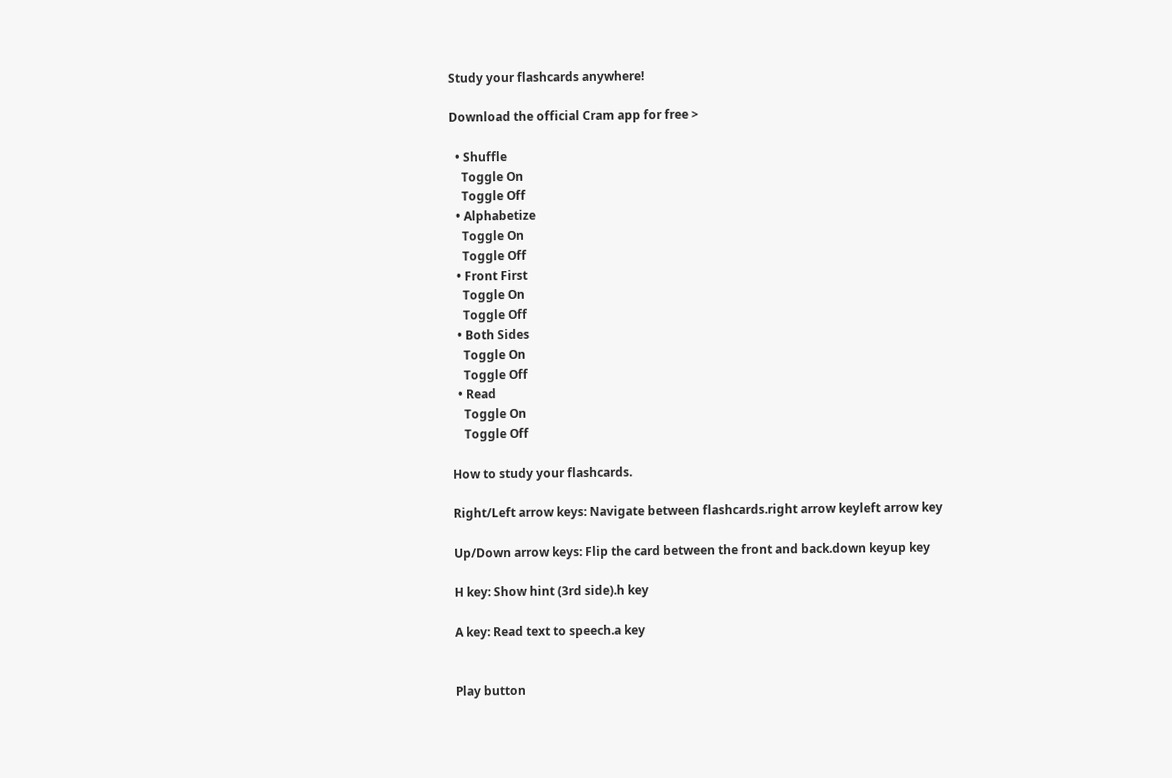Study your flashcards anywhere!

Download the official Cram app for free >

  • Shuffle
    Toggle On
    Toggle Off
  • Alphabetize
    Toggle On
    Toggle Off
  • Front First
    Toggle On
    Toggle Off
  • Both Sides
    Toggle On
    Toggle Off
  • Read
    Toggle On
    Toggle Off

How to study your flashcards.

Right/Left arrow keys: Navigate between flashcards.right arrow keyleft arrow key

Up/Down arrow keys: Flip the card between the front and back.down keyup key

H key: Show hint (3rd side).h key

A key: Read text to speech.a key


Play button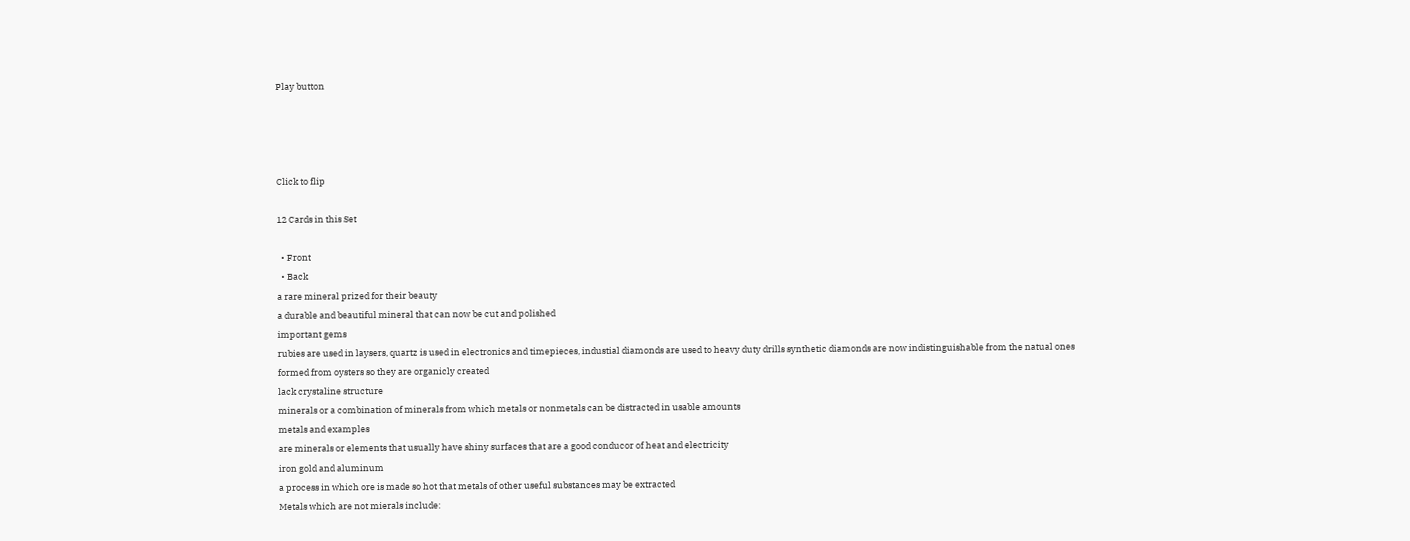Play button




Click to flip

12 Cards in this Set

  • Front
  • Back
a rare mineral prized for their beauty
a durable and beautiful mineral that can now be cut and polished
important gems
rubies are used in laysers, quartz is used in electronics and timepieces, industial diamonds are used to heavy duty drills synthetic diamonds are now indistinguishable from the natual ones
formed from oysters so they are organicly created
lack crystaline structure
minerals or a combination of minerals from which metals or nonmetals can be distracted in usable amounts
metals and examples
are minerals or elements that usually have shiny surfaces that are a good conducor of heat and electricity
iron gold and aluminum
a process in which ore is made so hot that metals of other useful substances may be extracted
Metals which are not mierals include: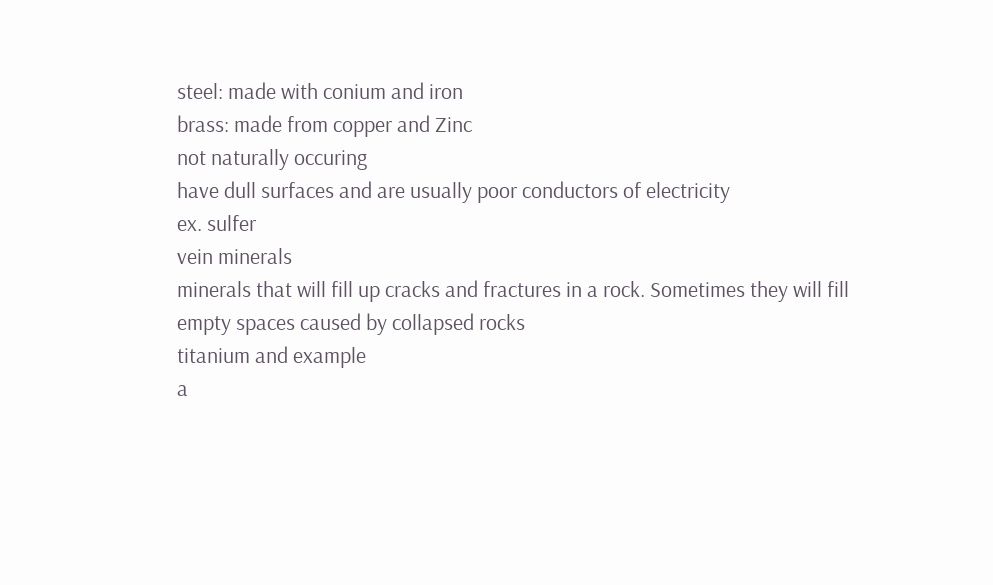steel: made with conium and iron
brass: made from copper and Zinc
not naturally occuring
have dull surfaces and are usually poor conductors of electricity
ex. sulfer
vein minerals
minerals that will fill up cracks and fractures in a rock. Sometimes they will fill empty spaces caused by collapsed rocks
titanium and example
a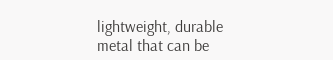lightweight, durable metal that can be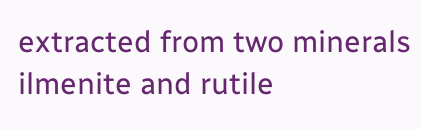extracted from two minerals
ilmenite and rutile